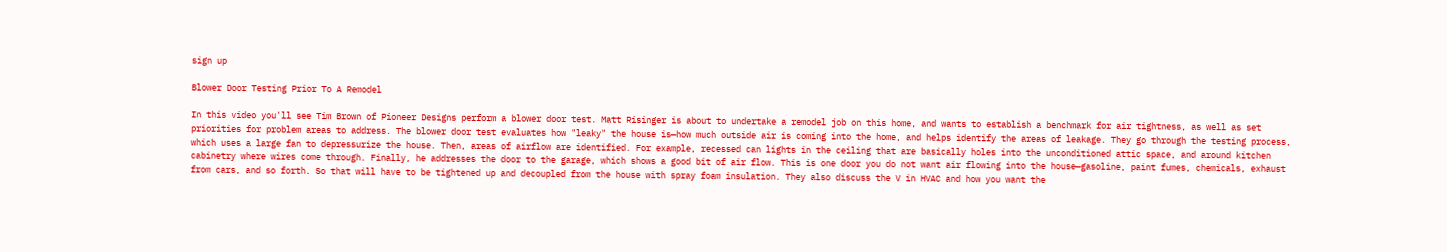sign up

Blower Door Testing Prior To A Remodel

In this video you'll see Tim Brown of Pioneer Designs perform a blower door test. Matt Risinger is about to undertake a remodel job on this home, and wants to establish a benchmark for air tightness, as well as set priorities for problem areas to address. The blower door test evaluates how "leaky" the house is—how much outside air is coming into the home, and helps identify the areas of leakage. They go through the testing process, which uses a large fan to depressurize the house. Then, areas of airflow are identified. For example, recessed can lights in the ceiling that are basically holes into the unconditioned attic space, and around kitchen cabinetry where wires come through. Finally, he addresses the door to the garage, which shows a good bit of air flow. This is one door you do not want air flowing into the house—gasoline, paint fumes, chemicals, exhaust from cars, and so forth. So that will have to be tightened up and decoupled from the house with spray foam insulation. They also discuss the V in HVAC and how you want the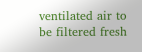ventilated air to be filtered fresh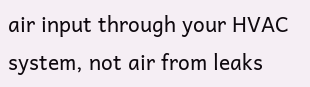air input through your HVAC system, not air from leaks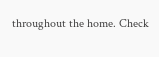throughout the home. Check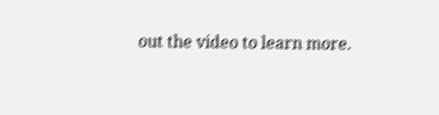out the video to learn more.